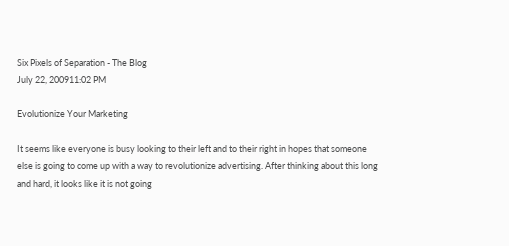Six Pixels of Separation - The Blog
July 22, 200911:02 PM

Evolutionize Your Marketing

It seems like everyone is busy looking to their left and to their right in hopes that someone else is going to come up with a way to revolutionize advertising. After thinking about this long and hard, it looks like it is not going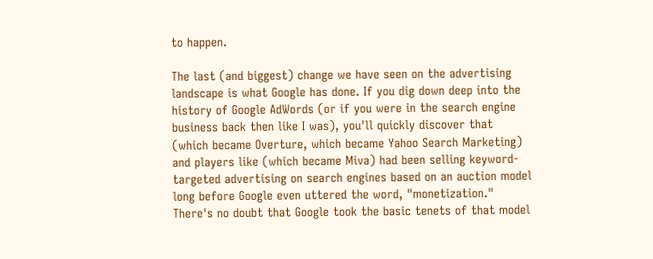to happen.

The last (and biggest) change we have seen on the advertising landscape is what Google has done. If you dig down deep into the history of Google AdWords (or if you were in the search engine business back then like I was), you'll quickly discover that (which became Overture, which became Yahoo Search Marketing) and players like (which became Miva) had been selling keyword-targeted advertising on search engines based on an auction model long before Google even uttered the word, "monetization." There's no doubt that Google took the basic tenets of that model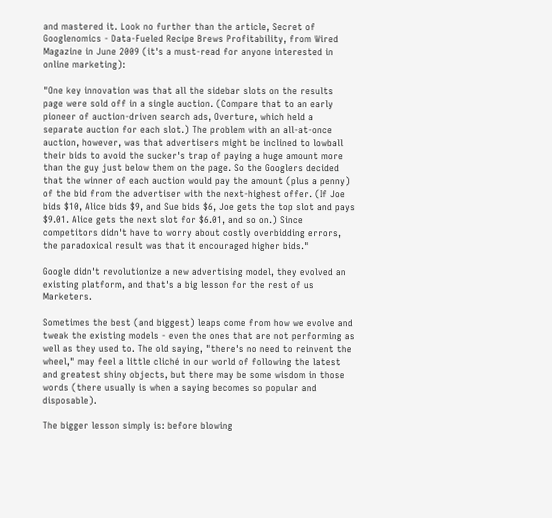and mastered it. Look no further than the article, Secret of Googlenomics - Data-Fueled Recipe Brews Profitability, from Wired Magazine in June 2009 (it's a must-read for anyone interested in online marketing):

"One key innovation was that all the sidebar slots on the results page were sold off in a single auction. (Compare that to an early pioneer of auction-driven search ads, Overture, which held a separate auction for each slot.) The problem with an all-at-once auction, however, was that advertisers might be inclined to lowball their bids to avoid the sucker's trap of paying a huge amount more than the guy just below them on the page. So the Googlers decided that the winner of each auction would pay the amount (plus a penny) of the bid from the advertiser with the next-highest offer. (If Joe bids $10, Alice bids $9, and Sue bids $6, Joe gets the top slot and pays $9.01. Alice gets the next slot for $6.01, and so on.) Since competitors didn't have to worry about costly overbidding errors, the paradoxical result was that it encouraged higher bids."

Google didn't revolutionize a new advertising model, they evolved an existing platform, and that's a big lesson for the rest of us Marketers.

Sometimes the best (and biggest) leaps come from how we evolve and tweak the existing models - even the ones that are not performing as well as they used to. The old saying, "there's no need to reinvent the wheel," may feel a little cliché in our world of following the latest and greatest shiny objects, but there may be some wisdom in those words (there usually is when a saying becomes so popular and disposable).

The bigger lesson simply is: before blowing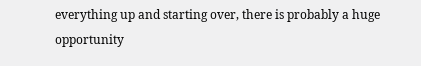everything up and starting over, there is probably a huge opportunity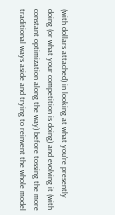(with dollars attached) in looking at what you're presently doing (or what your competition is doing) and evolving it (with constant optimization along the way) before tossing the more traditional ways aside and trying to reinvent the whole model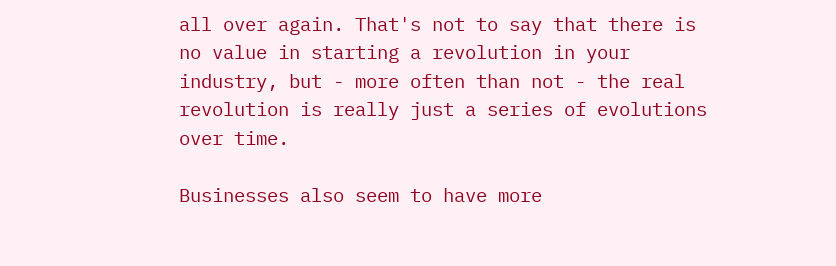all over again. That's not to say that there is no value in starting a revolution in your industry, but - more often than not - the real revolution is really just a series of evolutions over time.

Businesses also seem to have more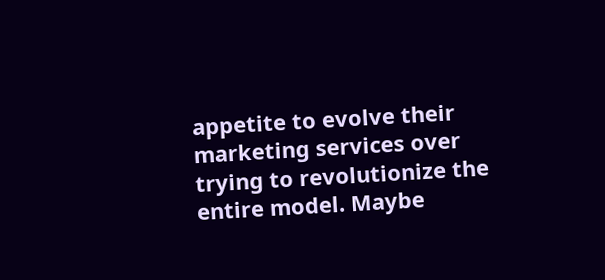appetite to evolve their marketing services over trying to revolutionize the entire model. Maybe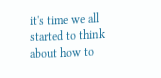it's time we all started to think about how to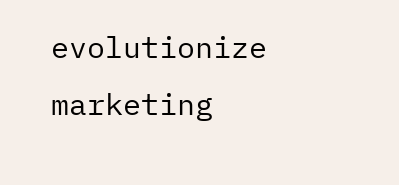evolutionize marketing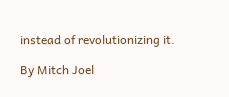instead of revolutionizing it.

By Mitch Joel